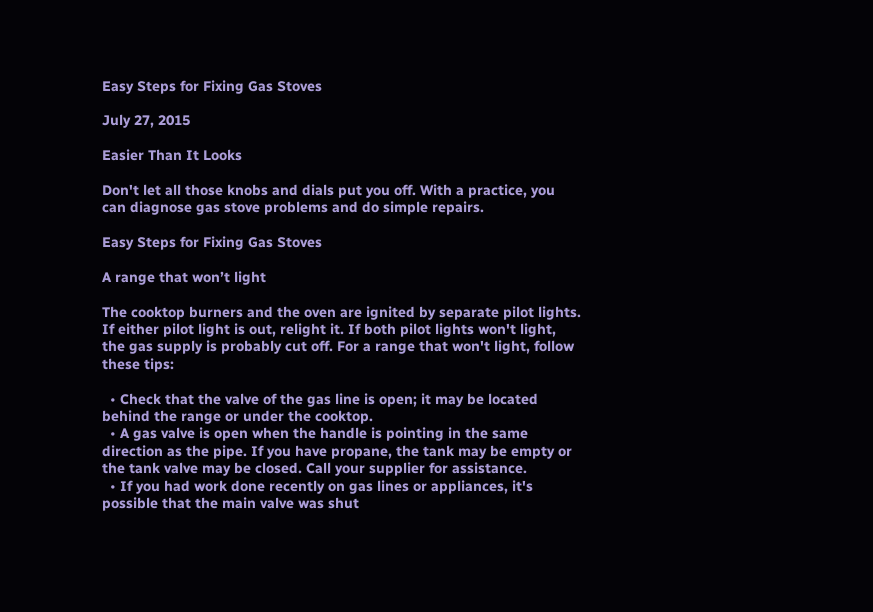Easy Steps for Fixing Gas Stoves

July 27, 2015

Easier Than It Looks

Don't let all those knobs and dials put you off. With a practice, you can diagnose gas stove problems and do simple repairs.

Easy Steps for Fixing Gas Stoves

A range that won’t light

The cooktop burners and the oven are ignited by separate pilot lights. If either pilot light is out, relight it. If both pilot lights won't light, the gas supply is probably cut off. For a range that won't light, follow these tips:

  • Check that the valve of the gas line is open; it may be located behind the range or under the cooktop.
  • A gas valve is open when the handle is pointing in the same direction as the pipe. If you have propane, the tank may be empty or the tank valve may be closed. Call your supplier for assistance.
  • If you had work done recently on gas lines or appliances, it's possible that the main valve was shut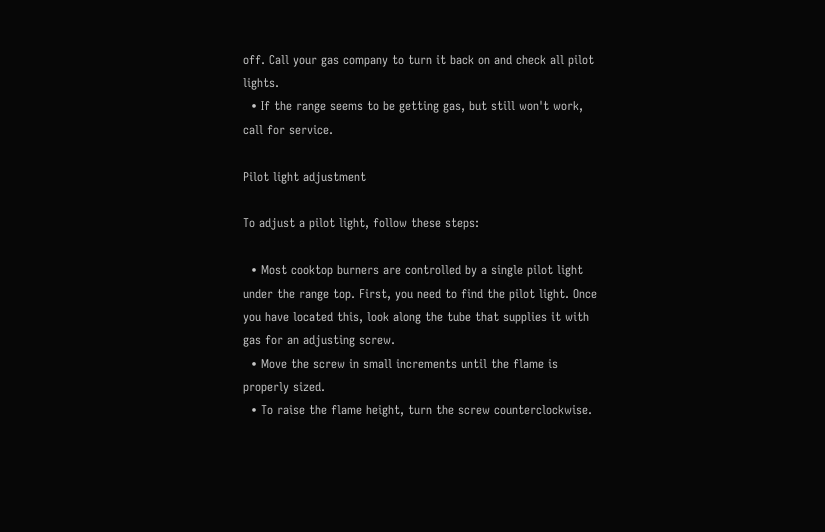off. Call your gas company to turn it back on and check all pilot lights.
  • If the range seems to be getting gas, but still won't work, call for service.

Pilot light adjustment

To adjust a pilot light, follow these steps:

  • Most cooktop burners are controlled by a single pilot light under the range top. First, you need to find the pilot light. Once you have located this, look along the tube that supplies it with gas for an adjusting screw.
  • Move the screw in small increments until the flame is properly sized.
  • To raise the flame height, turn the screw counterclockwise.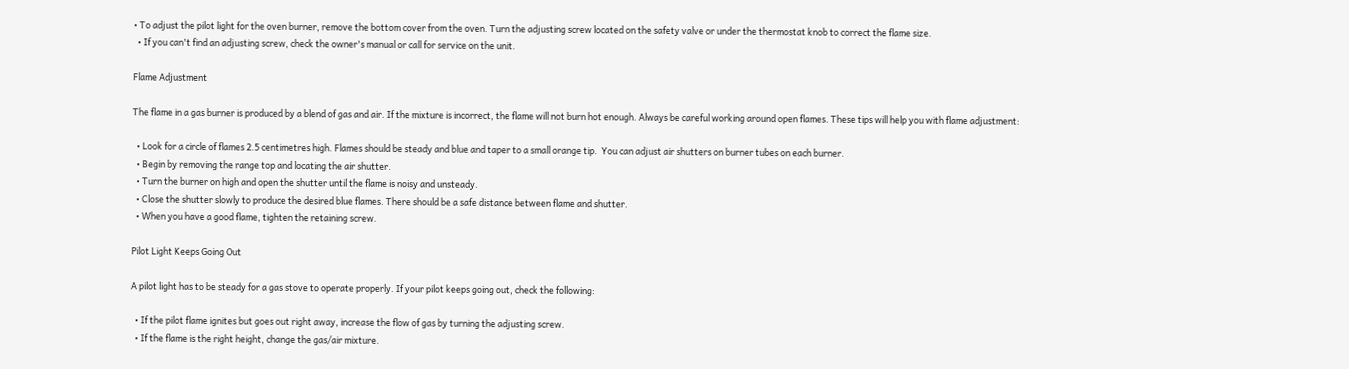• To adjust the pilot light for the oven burner, remove the bottom cover from the oven. Turn the adjusting screw located on the safety valve or under the thermostat knob to correct the flame size.
  • If you can't find an adjusting screw, check the owner's manual or call for service on the unit.

Flame Adjustment

The flame in a gas burner is produced by a blend of gas and air. If the mixture is incorrect, the flame will not burn hot enough. Always be careful working around open flames. These tips will help you with flame adjustment:

  • Look for a circle of flames 2.5 centimetres high. Flames should be steady and blue and taper to a small orange tip.  You can adjust air shutters on burner tubes on each burner.
  • Begin by removing the range top and locating the air shutter.
  • Turn the burner on high and open the shutter until the flame is noisy and unsteady.
  • Close the shutter slowly to produce the desired blue flames. There should be a safe distance between flame and shutter.
  • When you have a good flame, tighten the retaining screw.

Pilot Light Keeps Going Out

A pilot light has to be steady for a gas stove to operate properly. If your pilot keeps going out, check the following:

  • If the pilot flame ignites but goes out right away, increase the flow of gas by turning the adjusting screw.
  • If the flame is the right height, change the gas/air mixture.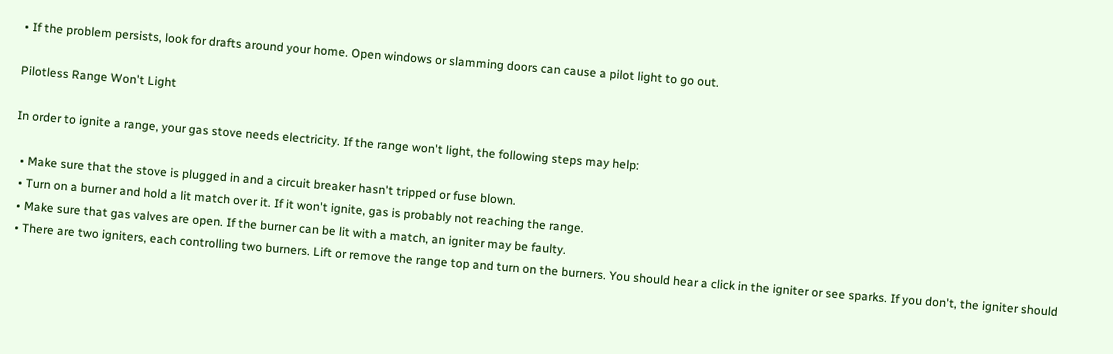• If the problem persists, look for drafts around your home. Open windows or slamming doors can cause a pilot light to go out.

Pilotless Range Won't Light

In order to ignite a range, your gas stove needs electricity. If the range won't light, the following steps may help:

  • Make sure that the stove is plugged in and a circuit breaker hasn't tripped or fuse blown.
  • Turn on a burner and hold a lit match over it. If it won't ignite, gas is probably not reaching the range.
  • Make sure that gas valves are open. If the burner can be lit with a match, an igniter may be faulty.
  • There are two igniters, each controlling two burners. Lift or remove the range top and turn on the burners. You should hear a click in the igniter or see sparks. If you don't, the igniter should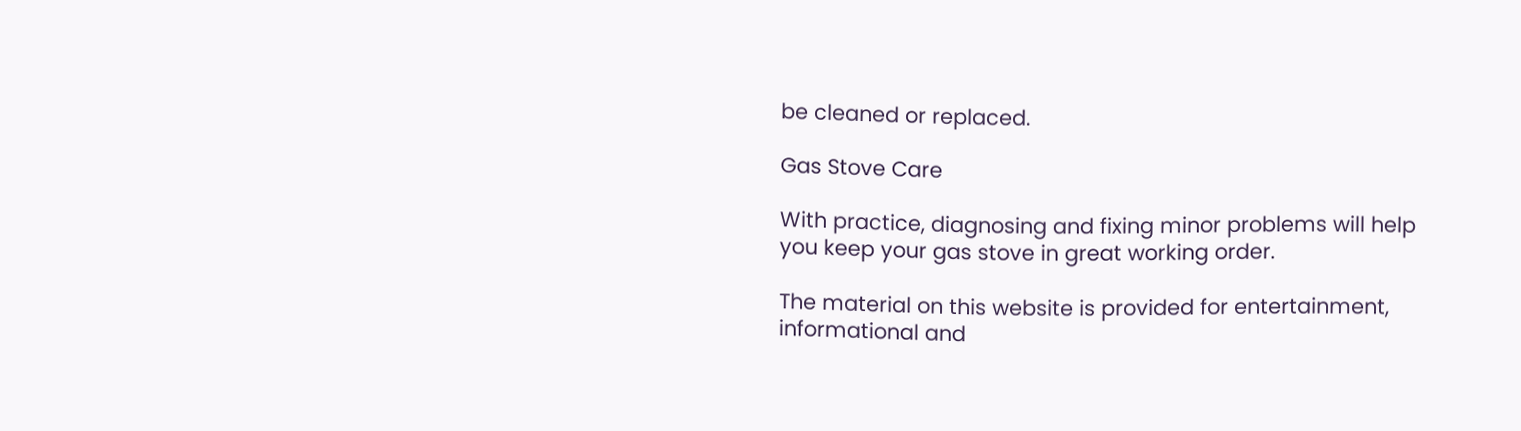be cleaned or replaced.

Gas Stove Care

With practice, diagnosing and fixing minor problems will help you keep your gas stove in great working order.

The material on this website is provided for entertainment, informational and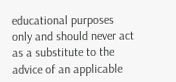educational purposes only and should never act as a substitute to the advice of an applicable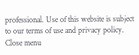professional. Use of this website is subject to our terms of use and privacy policy.
Close menu